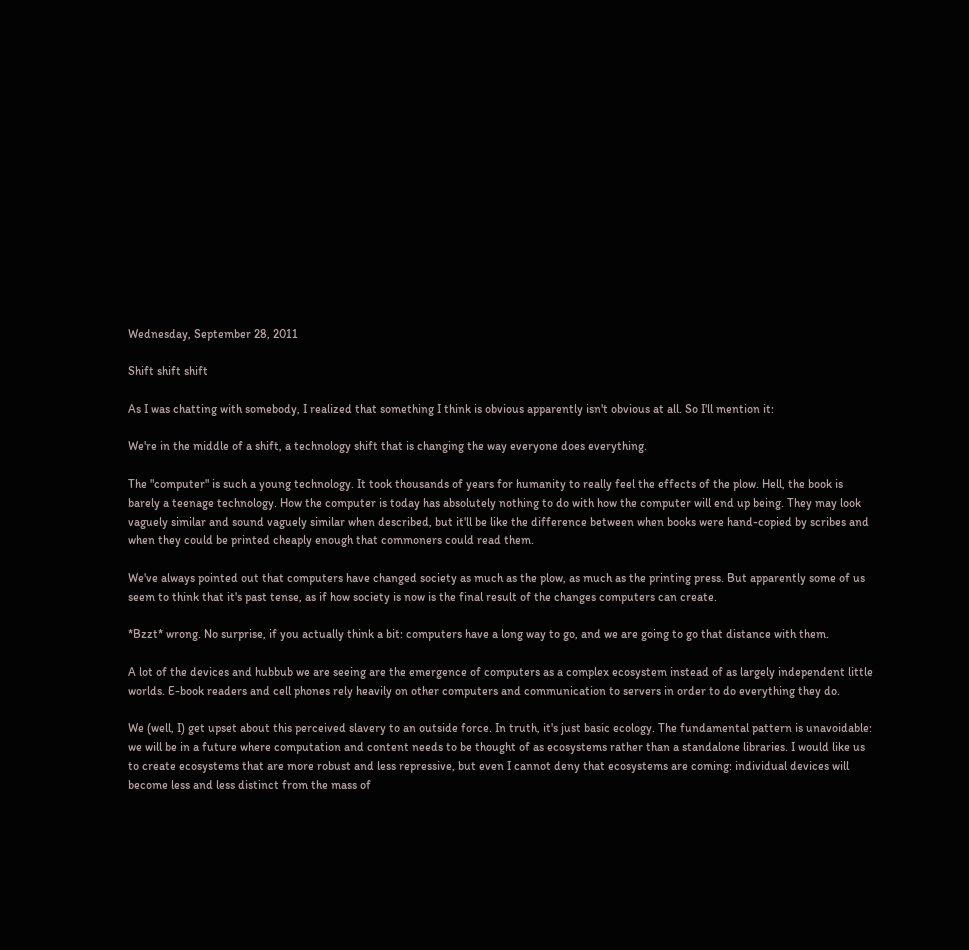Wednesday, September 28, 2011

Shift shift shift

As I was chatting with somebody, I realized that something I think is obvious apparently isn't obvious at all. So I'll mention it:

We're in the middle of a shift, a technology shift that is changing the way everyone does everything.

The "computer" is such a young technology. It took thousands of years for humanity to really feel the effects of the plow. Hell, the book is barely a teenage technology. How the computer is today has absolutely nothing to do with how the computer will end up being. They may look vaguely similar and sound vaguely similar when described, but it'll be like the difference between when books were hand-copied by scribes and when they could be printed cheaply enough that commoners could read them.

We've always pointed out that computers have changed society as much as the plow, as much as the printing press. But apparently some of us seem to think that it's past tense, as if how society is now is the final result of the changes computers can create.

*Bzzt* wrong. No surprise, if you actually think a bit: computers have a long way to go, and we are going to go that distance with them.

A lot of the devices and hubbub we are seeing are the emergence of computers as a complex ecosystem instead of as largely independent little worlds. E-book readers and cell phones rely heavily on other computers and communication to servers in order to do everything they do.

We (well, I) get upset about this perceived slavery to an outside force. In truth, it's just basic ecology. The fundamental pattern is unavoidable: we will be in a future where computation and content needs to be thought of as ecosystems rather than a standalone libraries. I would like us to create ecosystems that are more robust and less repressive, but even I cannot deny that ecosystems are coming: individual devices will become less and less distinct from the mass of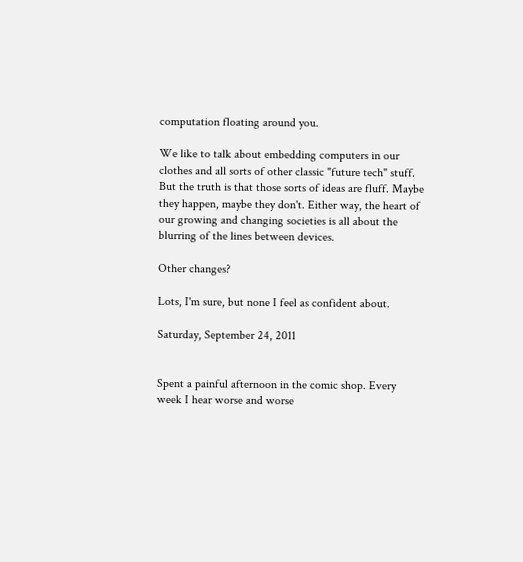computation floating around you.

We like to talk about embedding computers in our clothes and all sorts of other classic "future tech" stuff. But the truth is that those sorts of ideas are fluff. Maybe they happen, maybe they don't. Either way, the heart of our growing and changing societies is all about the blurring of the lines between devices.

Other changes?

Lots, I'm sure, but none I feel as confident about.

Saturday, September 24, 2011


Spent a painful afternoon in the comic shop. Every week I hear worse and worse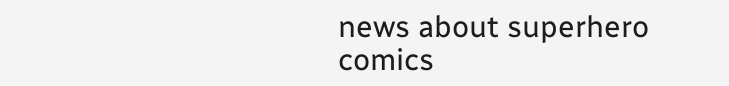news about superhero comics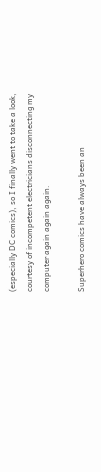(especially DC comics), so I finally went to take a look, courtesy of incompetent electricians disconnecting my computer again again again.

Superhero comics have always been an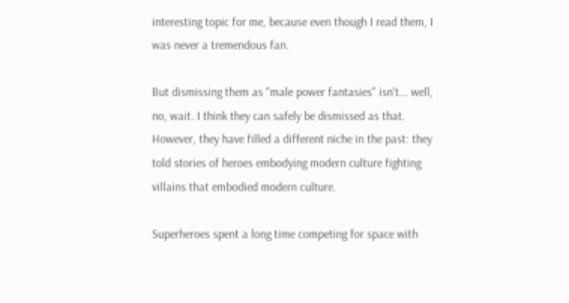interesting topic for me, because even though I read them, I was never a tremendous fan.

But dismissing them as "male power fantasies" isn't... well, no, wait. I think they can safely be dismissed as that. However, they have filled a different niche in the past: they told stories of heroes embodying modern culture fighting villains that embodied modern culture.

Superheroes spent a long time competing for space with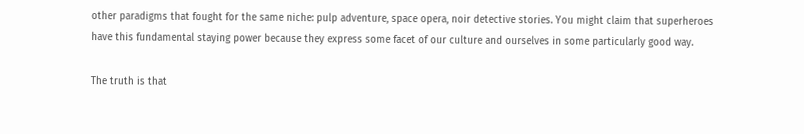other paradigms that fought for the same niche: pulp adventure, space opera, noir detective stories. You might claim that superheroes have this fundamental staying power because they express some facet of our culture and ourselves in some particularly good way.

The truth is that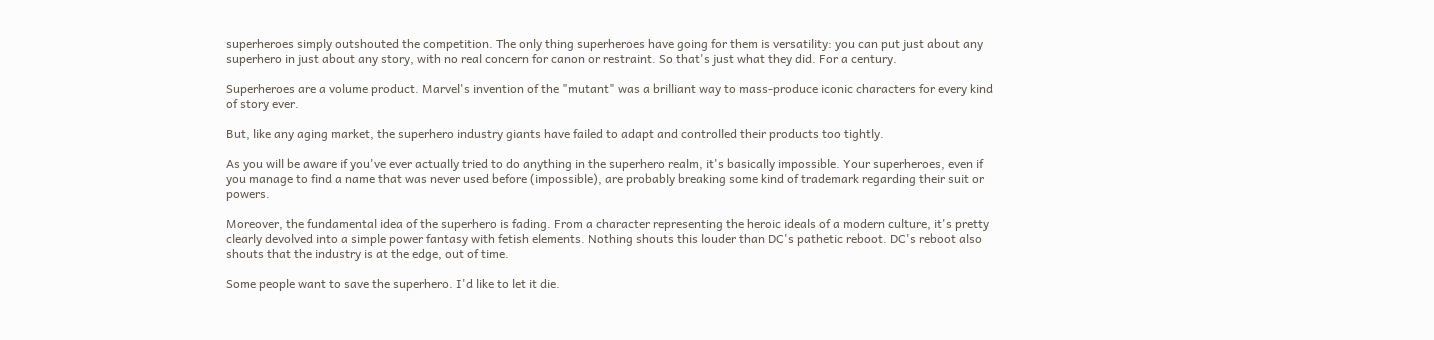superheroes simply outshouted the competition. The only thing superheroes have going for them is versatility: you can put just about any superhero in just about any story, with no real concern for canon or restraint. So that's just what they did. For a century.

Superheroes are a volume product. Marvel's invention of the "mutant" was a brilliant way to mass-produce iconic characters for every kind of story ever.

But, like any aging market, the superhero industry giants have failed to adapt and controlled their products too tightly.

As you will be aware if you've ever actually tried to do anything in the superhero realm, it's basically impossible. Your superheroes, even if you manage to find a name that was never used before (impossible), are probably breaking some kind of trademark regarding their suit or powers.

Moreover, the fundamental idea of the superhero is fading. From a character representing the heroic ideals of a modern culture, it's pretty clearly devolved into a simple power fantasy with fetish elements. Nothing shouts this louder than DC's pathetic reboot. DC's reboot also shouts that the industry is at the edge, out of time.

Some people want to save the superhero. I'd like to let it die.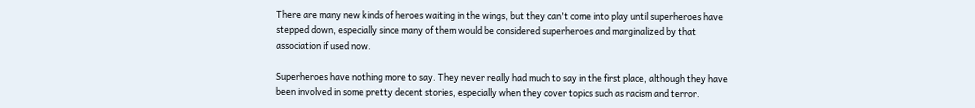There are many new kinds of heroes waiting in the wings, but they can't come into play until superheroes have stepped down, especially since many of them would be considered superheroes and marginalized by that association if used now.

Superheroes have nothing more to say. They never really had much to say in the first place, although they have been involved in some pretty decent stories, especially when they cover topics such as racism and terror.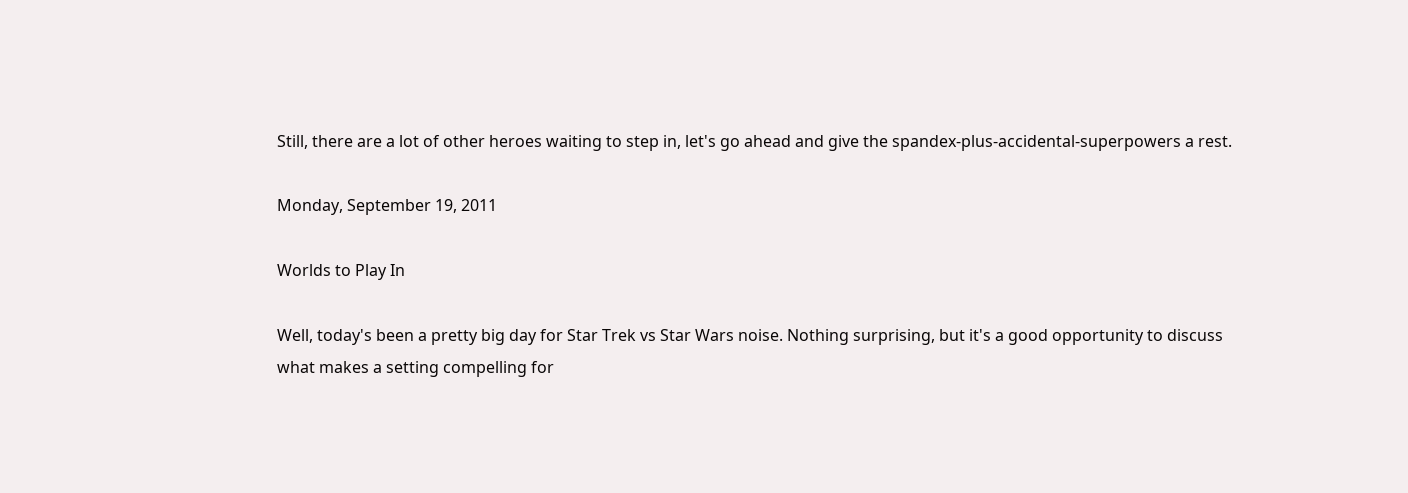Still, there are a lot of other heroes waiting to step in, let's go ahead and give the spandex-plus-accidental-superpowers a rest.

Monday, September 19, 2011

Worlds to Play In

Well, today's been a pretty big day for Star Trek vs Star Wars noise. Nothing surprising, but it's a good opportunity to discuss what makes a setting compelling for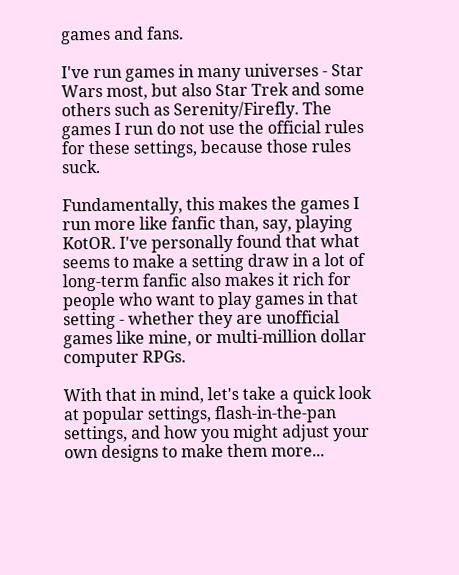games and fans.

I've run games in many universes - Star Wars most, but also Star Trek and some others such as Serenity/Firefly. The games I run do not use the official rules for these settings, because those rules suck.

Fundamentally, this makes the games I run more like fanfic than, say, playing KotOR. I've personally found that what seems to make a setting draw in a lot of long-term fanfic also makes it rich for people who want to play games in that setting - whether they are unofficial games like mine, or multi-million dollar computer RPGs.

With that in mind, let's take a quick look at popular settings, flash-in-the-pan settings, and how you might adjust your own designs to make them more...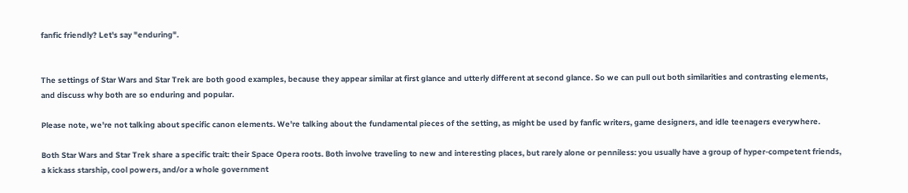fanfic friendly? Let's say "enduring".


The settings of Star Wars and Star Trek are both good examples, because they appear similar at first glance and utterly different at second glance. So we can pull out both similarities and contrasting elements, and discuss why both are so enduring and popular.

Please note, we're not talking about specific canon elements. We're talking about the fundamental pieces of the setting, as might be used by fanfic writers, game designers, and idle teenagers everywhere.

Both Star Wars and Star Trek share a specific trait: their Space Opera roots. Both involve traveling to new and interesting places, but rarely alone or penniless: you usually have a group of hyper-competent friends, a kickass starship, cool powers, and/or a whole government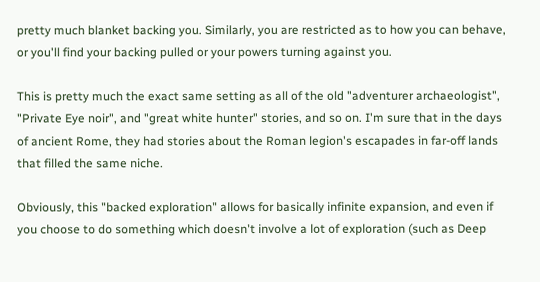pretty much blanket backing you. Similarly, you are restricted as to how you can behave, or you'll find your backing pulled or your powers turning against you.

This is pretty much the exact same setting as all of the old "adventurer archaeologist", "Private Eye noir", and "great white hunter" stories, and so on. I'm sure that in the days of ancient Rome, they had stories about the Roman legion's escapades in far-off lands that filled the same niche.

Obviously, this "backed exploration" allows for basically infinite expansion, and even if you choose to do something which doesn't involve a lot of exploration (such as Deep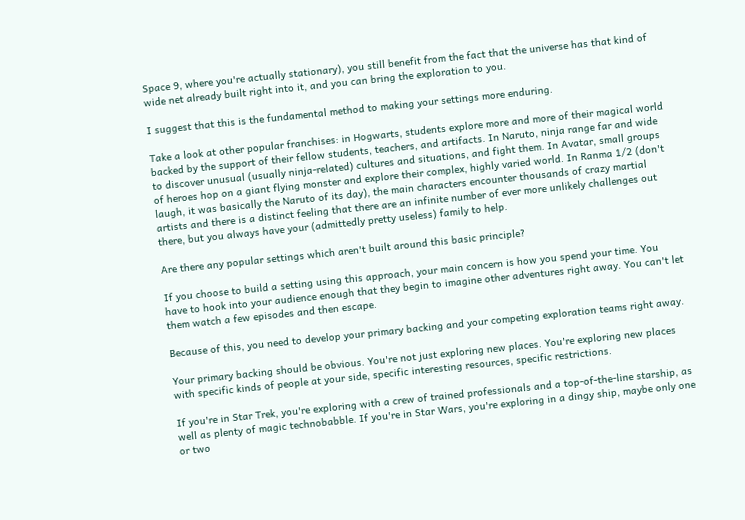Space 9, where you're actually stationary), you still benefit from the fact that the universe has that kind of wide net already built right into it, and you can bring the exploration to you.

I suggest that this is the fundamental method to making your settings more enduring.

Take a look at other popular franchises: in Hogwarts, students explore more and more of their magical world backed by the support of their fellow students, teachers, and artifacts. In Naruto, ninja range far and wide to discover unusual (usually ninja-related) cultures and situations, and fight them. In Avatar, small groups of heroes hop on a giant flying monster and explore their complex, highly varied world. In Ranma 1/2 (don't laugh, it was basically the Naruto of its day), the main characters encounter thousands of crazy martial artists and there is a distinct feeling that there are an infinite number of ever more unlikely challenges out there, but you always have your (admittedly pretty useless) family to help.

Are there any popular settings which aren't built around this basic principle?

If you choose to build a setting using this approach, your main concern is how you spend your time. You have to hook into your audience enough that they begin to imagine other adventures right away. You can't let them watch a few episodes and then escape.

Because of this, you need to develop your primary backing and your competing exploration teams right away.

Your primary backing should be obvious. You're not just exploring new places. You're exploring new places with specific kinds of people at your side, specific interesting resources, specific restrictions.

If you're in Star Trek, you're exploring with a crew of trained professionals and a top-of-the-line starship, as well as plenty of magic technobabble. If you're in Star Wars, you're exploring in a dingy ship, maybe only one or two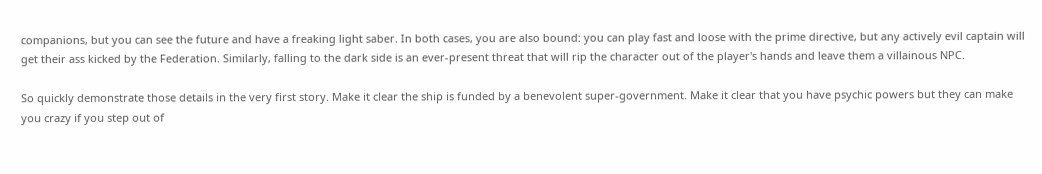companions, but you can see the future and have a freaking light saber. In both cases, you are also bound: you can play fast and loose with the prime directive, but any actively evil captain will get their ass kicked by the Federation. Similarly, falling to the dark side is an ever-present threat that will rip the character out of the player's hands and leave them a villainous NPC.

So quickly demonstrate those details in the very first story. Make it clear the ship is funded by a benevolent super-government. Make it clear that you have psychic powers but they can make you crazy if you step out of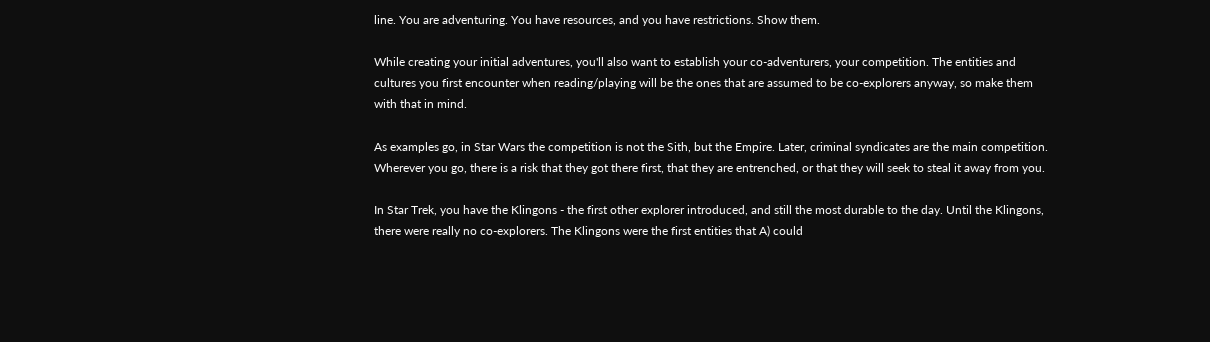line. You are adventuring. You have resources, and you have restrictions. Show them.

While creating your initial adventures, you'll also want to establish your co-adventurers, your competition. The entities and cultures you first encounter when reading/playing will be the ones that are assumed to be co-explorers anyway, so make them with that in mind.

As examples go, in Star Wars the competition is not the Sith, but the Empire. Later, criminal syndicates are the main competition. Wherever you go, there is a risk that they got there first, that they are entrenched, or that they will seek to steal it away from you.

In Star Trek, you have the Klingons - the first other explorer introduced, and still the most durable to the day. Until the Klingons, there were really no co-explorers. The Klingons were the first entities that A) could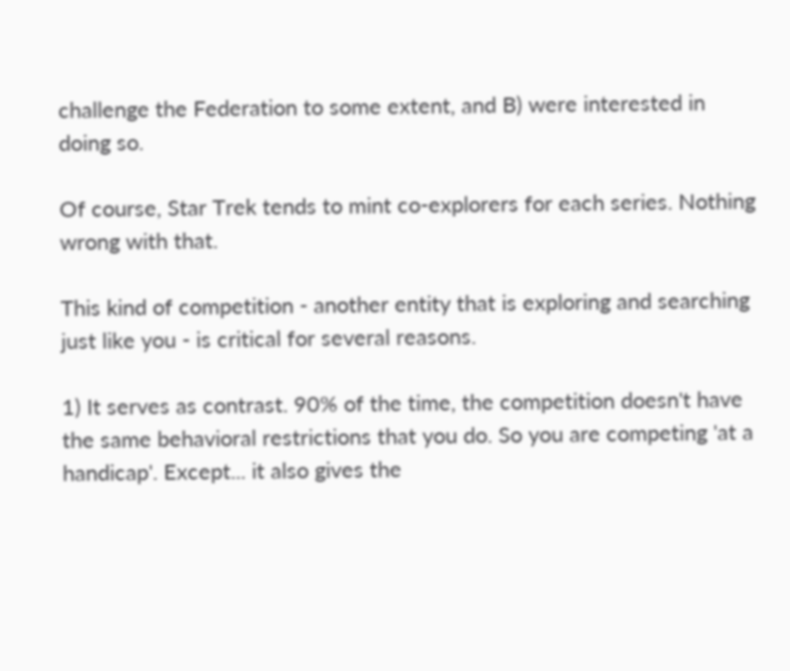challenge the Federation to some extent, and B) were interested in doing so.

Of course, Star Trek tends to mint co-explorers for each series. Nothing wrong with that.

This kind of competition - another entity that is exploring and searching just like you - is critical for several reasons.

1) It serves as contrast. 90% of the time, the competition doesn't have the same behavioral restrictions that you do. So you are competing 'at a handicap'. Except... it also gives the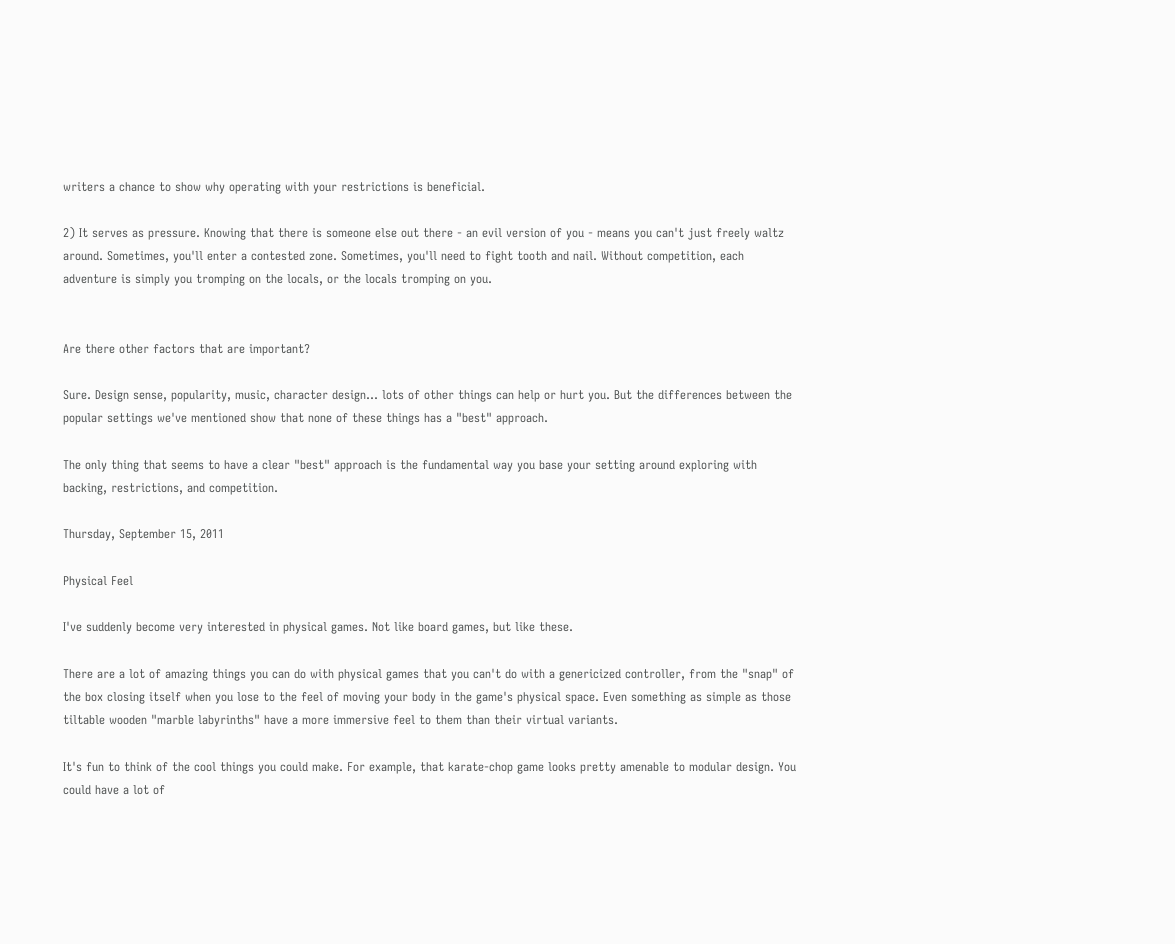writers a chance to show why operating with your restrictions is beneficial.

2) It serves as pressure. Knowing that there is someone else out there - an evil version of you - means you can't just freely waltz around. Sometimes, you'll enter a contested zone. Sometimes, you'll need to fight tooth and nail. Without competition, each adventure is simply you tromping on the locals, or the locals tromping on you.


Are there other factors that are important?

Sure. Design sense, popularity, music, character design... lots of other things can help or hurt you. But the differences between the popular settings we've mentioned show that none of these things has a "best" approach.

The only thing that seems to have a clear "best" approach is the fundamental way you base your setting around exploring with backing, restrictions, and competition.

Thursday, September 15, 2011

Physical Feel

I've suddenly become very interested in physical games. Not like board games, but like these.

There are a lot of amazing things you can do with physical games that you can't do with a genericized controller, from the "snap" of the box closing itself when you lose to the feel of moving your body in the game's physical space. Even something as simple as those tiltable wooden "marble labyrinths" have a more immersive feel to them than their virtual variants.

It's fun to think of the cool things you could make. For example, that karate-chop game looks pretty amenable to modular design. You could have a lot of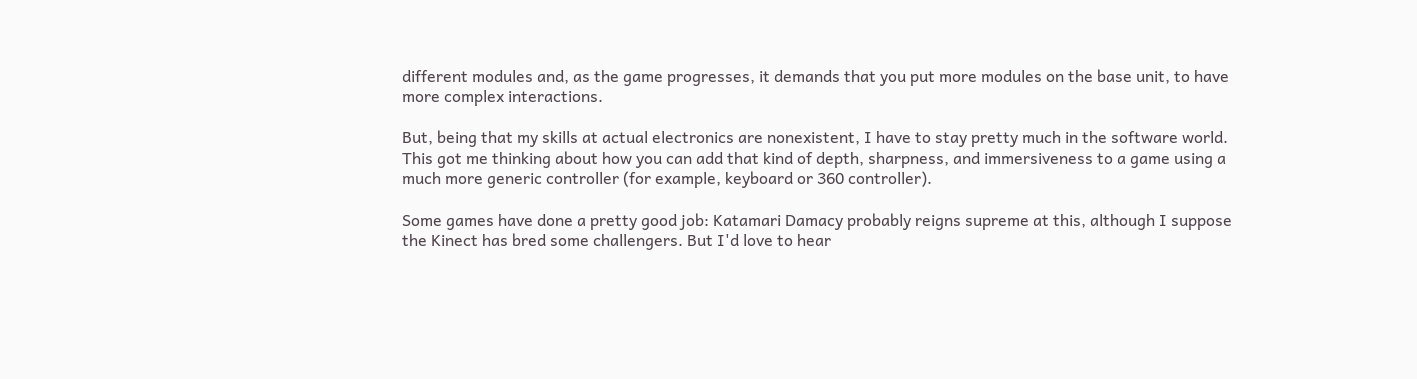different modules and, as the game progresses, it demands that you put more modules on the base unit, to have more complex interactions.

But, being that my skills at actual electronics are nonexistent, I have to stay pretty much in the software world. This got me thinking about how you can add that kind of depth, sharpness, and immersiveness to a game using a much more generic controller (for example, keyboard or 360 controller).

Some games have done a pretty good job: Katamari Damacy probably reigns supreme at this, although I suppose the Kinect has bred some challengers. But I'd love to hear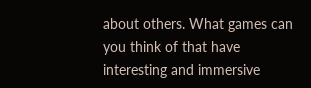about others. What games can you think of that have interesting and immersive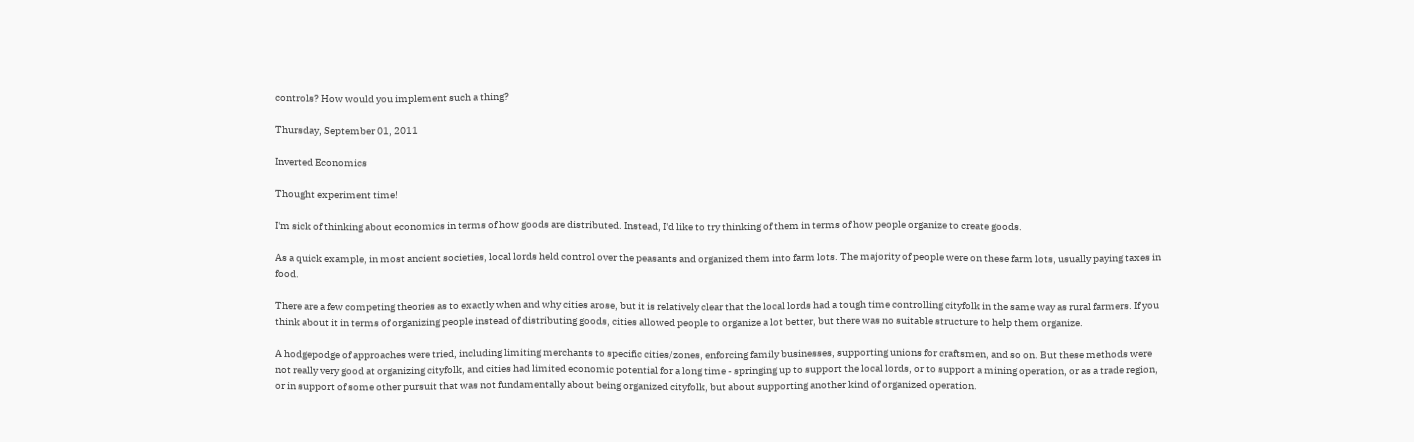controls? How would you implement such a thing?

Thursday, September 01, 2011

Inverted Economics

Thought experiment time!

I'm sick of thinking about economics in terms of how goods are distributed. Instead, I'd like to try thinking of them in terms of how people organize to create goods.

As a quick example, in most ancient societies, local lords held control over the peasants and organized them into farm lots. The majority of people were on these farm lots, usually paying taxes in food.

There are a few competing theories as to exactly when and why cities arose, but it is relatively clear that the local lords had a tough time controlling cityfolk in the same way as rural farmers. If you think about it in terms of organizing people instead of distributing goods, cities allowed people to organize a lot better, but there was no suitable structure to help them organize.

A hodgepodge of approaches were tried, including limiting merchants to specific cities/zones, enforcing family businesses, supporting unions for craftsmen, and so on. But these methods were not really very good at organizing cityfolk, and cities had limited economic potential for a long time - springing up to support the local lords, or to support a mining operation, or as a trade region, or in support of some other pursuit that was not fundamentally about being organized cityfolk, but about supporting another kind of organized operation.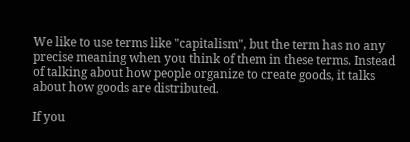We like to use terms like "capitalism", but the term has no any precise meaning when you think of them in these terms. Instead of talking about how people organize to create goods, it talks about how goods are distributed.

If you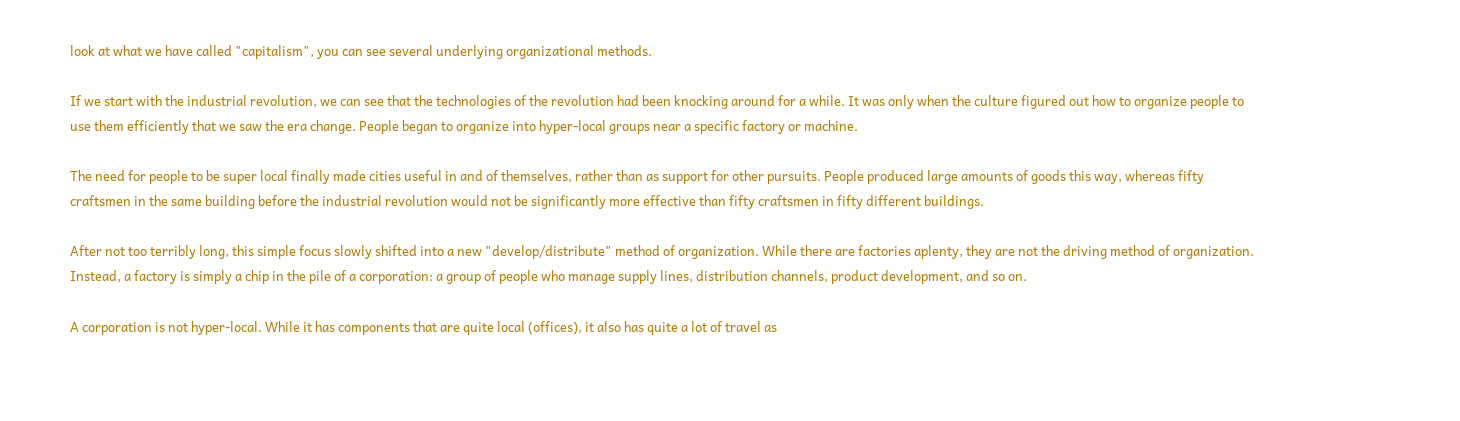look at what we have called "capitalism", you can see several underlying organizational methods.

If we start with the industrial revolution, we can see that the technologies of the revolution had been knocking around for a while. It was only when the culture figured out how to organize people to use them efficiently that we saw the era change. People began to organize into hyper-local groups near a specific factory or machine.

The need for people to be super local finally made cities useful in and of themselves, rather than as support for other pursuits. People produced large amounts of goods this way, whereas fifty craftsmen in the same building before the industrial revolution would not be significantly more effective than fifty craftsmen in fifty different buildings.

After not too terribly long, this simple focus slowly shifted into a new "develop/distribute" method of organization. While there are factories aplenty, they are not the driving method of organization. Instead, a factory is simply a chip in the pile of a corporation: a group of people who manage supply lines, distribution channels, product development, and so on.

A corporation is not hyper-local. While it has components that are quite local (offices), it also has quite a lot of travel as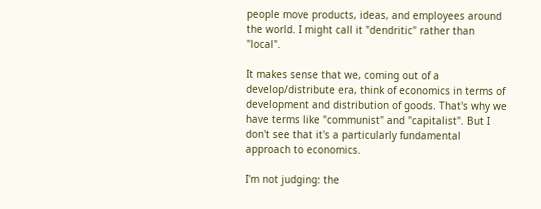people move products, ideas, and employees around the world. I might call it "dendritic" rather than "local".

It makes sense that we, coming out of a develop/distribute era, think of economics in terms of development and distribution of goods. That's why we have terms like "communist" and "capitalist". But I don't see that it's a particularly fundamental approach to economics.

I'm not judging: the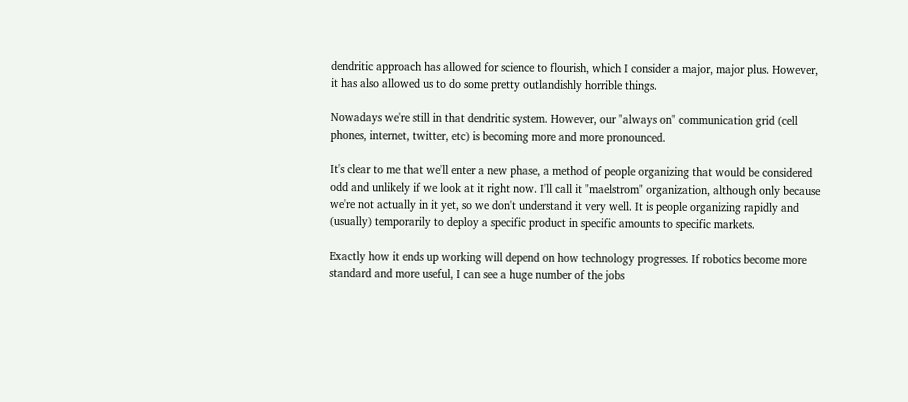dendritic approach has allowed for science to flourish, which I consider a major, major plus. However, it has also allowed us to do some pretty outlandishly horrible things.

Nowadays we're still in that dendritic system. However, our "always on" communication grid (cell phones, internet, twitter, etc) is becoming more and more pronounced.

It's clear to me that we'll enter a new phase, a method of people organizing that would be considered odd and unlikely if we look at it right now. I'll call it "maelstrom" organization, although only because we're not actually in it yet, so we don't understand it very well. It is people organizing rapidly and (usually) temporarily to deploy a specific product in specific amounts to specific markets.

Exactly how it ends up working will depend on how technology progresses. If robotics become more standard and more useful, I can see a huge number of the jobs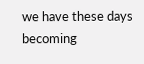we have these days becoming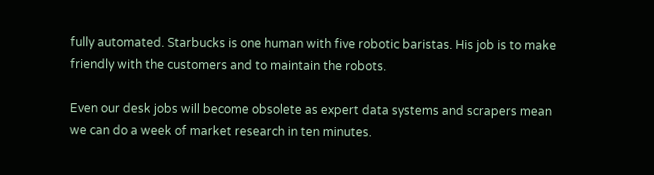fully automated. Starbucks is one human with five robotic baristas. His job is to make friendly with the customers and to maintain the robots.

Even our desk jobs will become obsolete as expert data systems and scrapers mean we can do a week of market research in ten minutes.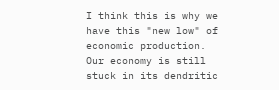I think this is why we have this "new low" of economic production. Our economy is still stuck in its dendritic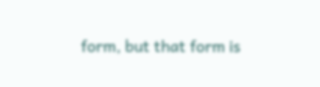form, but that form is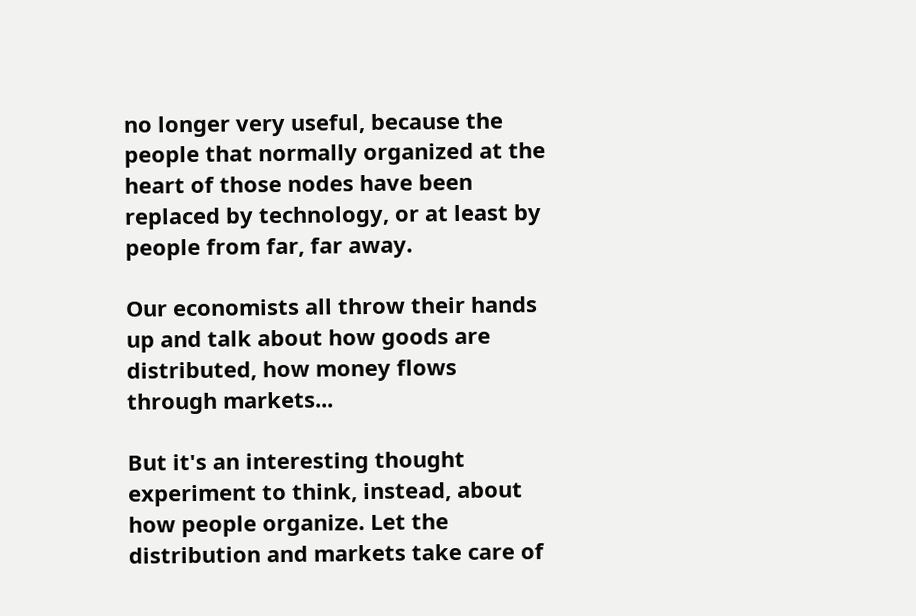no longer very useful, because the people that normally organized at the heart of those nodes have been replaced by technology, or at least by people from far, far away.

Our economists all throw their hands up and talk about how goods are distributed, how money flows through markets...

But it's an interesting thought experiment to think, instead, about how people organize. Let the distribution and markets take care of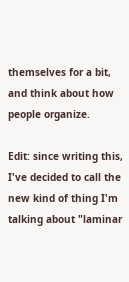themselves for a bit, and think about how people organize.

Edit: since writing this, I've decided to call the new kind of thing I'm talking about "laminar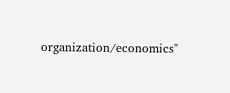organization/economics"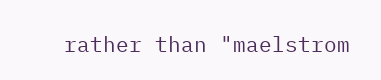rather than "maelstrom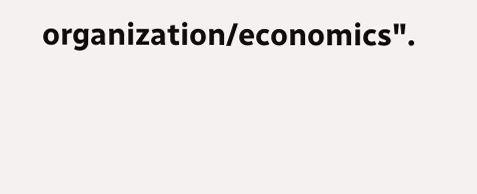organization/economics".